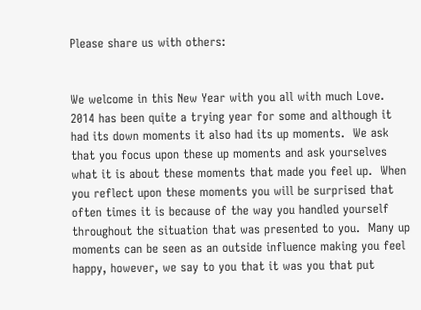Please share us with others:


We welcome in this New Year with you all with much Love.  2014 has been quite a trying year for some and although it had its down moments it also had its up moments.  We ask that you focus upon these up moments and ask yourselves what it is about these moments that made you feel up.  When you reflect upon these moments you will be surprised that often times it is because of the way you handled yourself throughout the situation that was presented to you.  Many up moments can be seen as an outside influence making you feel happy, however, we say to you that it was you that put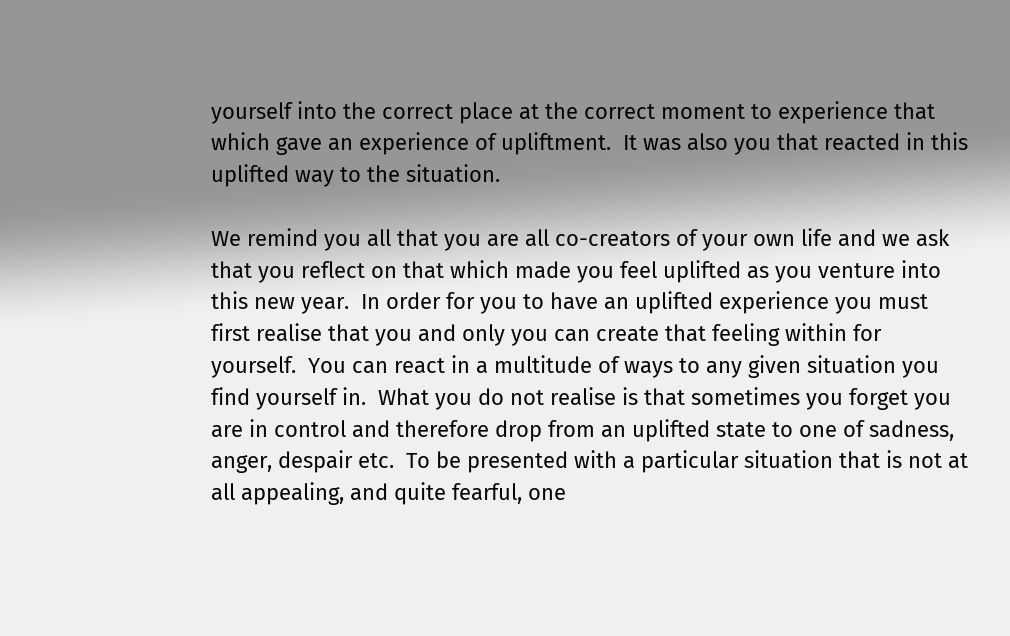yourself into the correct place at the correct moment to experience that which gave an experience of upliftment.  It was also you that reacted in this uplifted way to the situation.

We remind you all that you are all co-creators of your own life and we ask that you reflect on that which made you feel uplifted as you venture into this new year.  In order for you to have an uplifted experience you must first realise that you and only you can create that feeling within for yourself.  You can react in a multitude of ways to any given situation you find yourself in.  What you do not realise is that sometimes you forget you are in control and therefore drop from an uplifted state to one of sadness, anger, despair etc.  To be presented with a particular situation that is not at all appealing, and quite fearful, one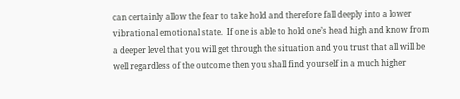can certainly allow the fear to take hold and therefore fall deeply into a lower vibrational emotional state.  If one is able to hold one’s head high and know from a deeper level that you will get through the situation and you trust that all will be well regardless of the outcome then you shall find yourself in a much higher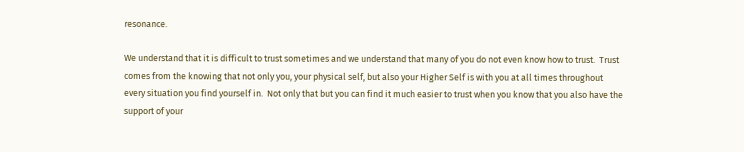resonance.

We understand that it is difficult to trust sometimes and we understand that many of you do not even know how to trust.  Trust comes from the knowing that not only you, your physical self, but also your Higher Self is with you at all times throughout every situation you find yourself in.  Not only that but you can find it much easier to trust when you know that you also have the support of your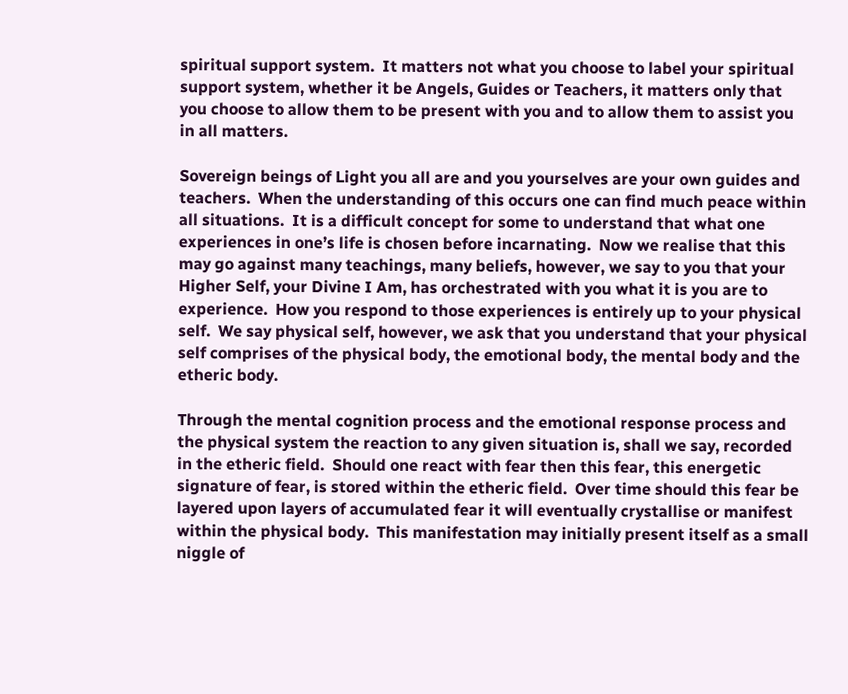spiritual support system.  It matters not what you choose to label your spiritual support system, whether it be Angels, Guides or Teachers, it matters only that you choose to allow them to be present with you and to allow them to assist you in all matters.

Sovereign beings of Light you all are and you yourselves are your own guides and teachers.  When the understanding of this occurs one can find much peace within all situations.  It is a difficult concept for some to understand that what one experiences in one’s life is chosen before incarnating.  Now we realise that this may go against many teachings, many beliefs, however, we say to you that your Higher Self, your Divine I Am, has orchestrated with you what it is you are to experience.  How you respond to those experiences is entirely up to your physical self.  We say physical self, however, we ask that you understand that your physical self comprises of the physical body, the emotional body, the mental body and the etheric body.

Through the mental cognition process and the emotional response process and the physical system the reaction to any given situation is, shall we say, recorded in the etheric field.  Should one react with fear then this fear, this energetic signature of fear, is stored within the etheric field.  Over time should this fear be layered upon layers of accumulated fear it will eventually crystallise or manifest within the physical body.  This manifestation may initially present itself as a small niggle of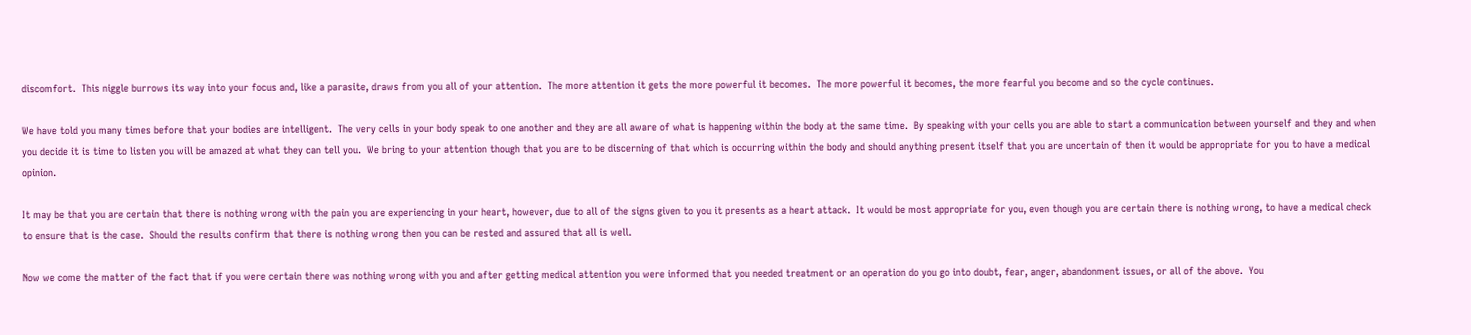discomfort.  This niggle burrows its way into your focus and, like a parasite, draws from you all of your attention.  The more attention it gets the more powerful it becomes.  The more powerful it becomes, the more fearful you become and so the cycle continues.

We have told you many times before that your bodies are intelligent.  The very cells in your body speak to one another and they are all aware of what is happening within the body at the same time.  By speaking with your cells you are able to start a communication between yourself and they and when you decide it is time to listen you will be amazed at what they can tell you.  We bring to your attention though that you are to be discerning of that which is occurring within the body and should anything present itself that you are uncertain of then it would be appropriate for you to have a medical opinion.

It may be that you are certain that there is nothing wrong with the pain you are experiencing in your heart, however, due to all of the signs given to you it presents as a heart attack.  It would be most appropriate for you, even though you are certain there is nothing wrong, to have a medical check to ensure that is the case.  Should the results confirm that there is nothing wrong then you can be rested and assured that all is well.

Now we come the matter of the fact that if you were certain there was nothing wrong with you and after getting medical attention you were informed that you needed treatment or an operation do you go into doubt, fear, anger, abandonment issues, or all of the above.  You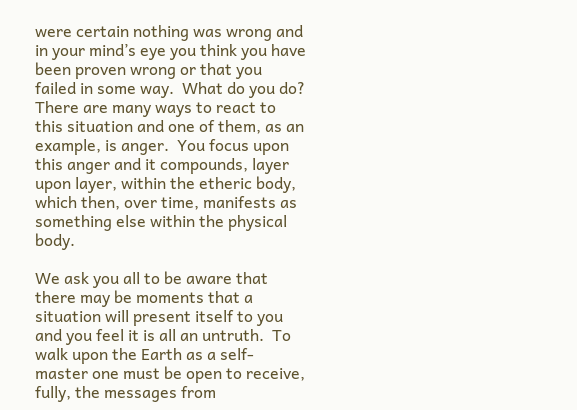were certain nothing was wrong and in your mind’s eye you think you have been proven wrong or that you failed in some way.  What do you do?  There are many ways to react to this situation and one of them, as an example, is anger.  You focus upon this anger and it compounds, layer upon layer, within the etheric body, which then, over time, manifests as something else within the physical body.

We ask you all to be aware that there may be moments that a situation will present itself to you and you feel it is all an untruth.  To walk upon the Earth as a self-master one must be open to receive, fully, the messages from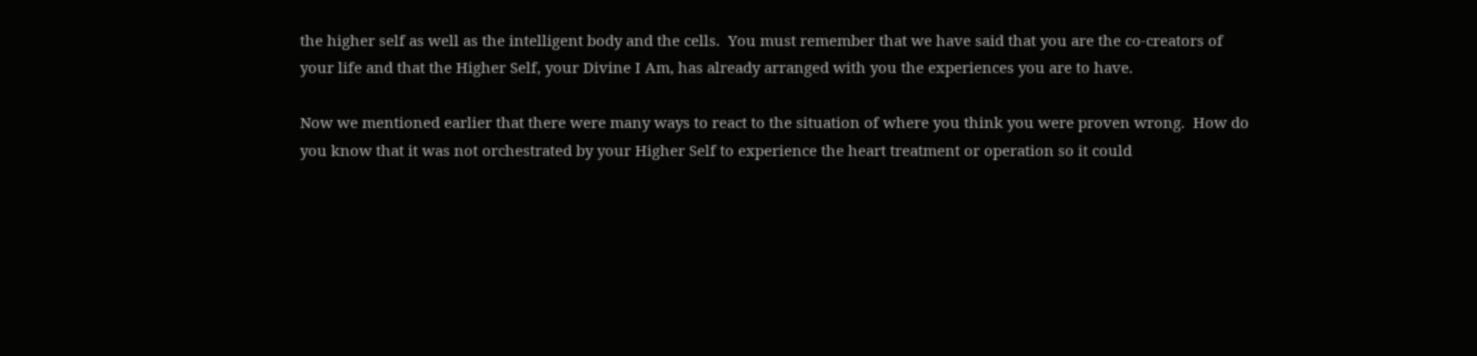the higher self as well as the intelligent body and the cells.  You must remember that we have said that you are the co-creators of your life and that the Higher Self, your Divine I Am, has already arranged with you the experiences you are to have.

Now we mentioned earlier that there were many ways to react to the situation of where you think you were proven wrong.  How do you know that it was not orchestrated by your Higher Self to experience the heart treatment or operation so it could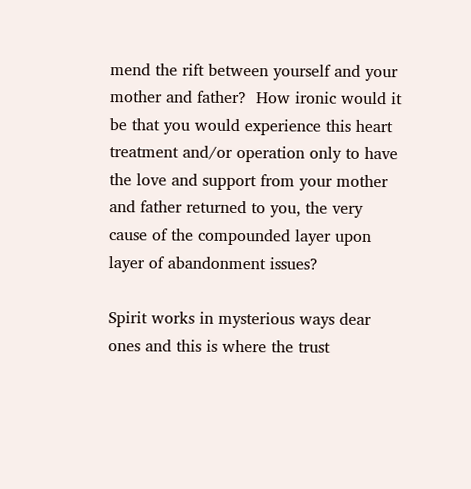mend the rift between yourself and your mother and father?  How ironic would it be that you would experience this heart treatment and/or operation only to have the love and support from your mother and father returned to you, the very cause of the compounded layer upon layer of abandonment issues?

Spirit works in mysterious ways dear ones and this is where the trust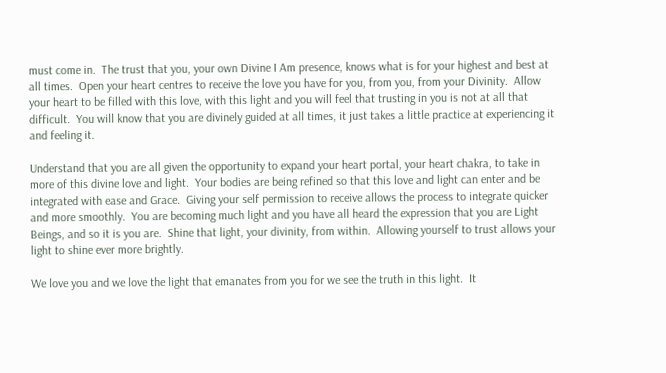must come in.  The trust that you, your own Divine I Am presence, knows what is for your highest and best at all times.  Open your heart centres to receive the love you have for you, from you, from your Divinity.  Allow your heart to be filled with this love, with this light and you will feel that trusting in you is not at all that difficult.  You will know that you are divinely guided at all times, it just takes a little practice at experiencing it and feeling it.

Understand that you are all given the opportunity to expand your heart portal, your heart chakra, to take in more of this divine love and light.  Your bodies are being refined so that this love and light can enter and be integrated with ease and Grace.  Giving your self permission to receive allows the process to integrate quicker and more smoothly.  You are becoming much light and you have all heard the expression that you are Light Beings, and so it is you are.  Shine that light, your divinity, from within.  Allowing yourself to trust allows your light to shine ever more brightly.

We love you and we love the light that emanates from you for we see the truth in this light.  It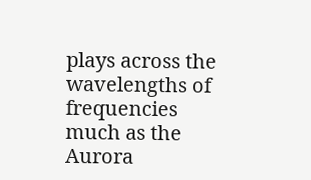plays across the wavelengths of frequencies much as the Aurora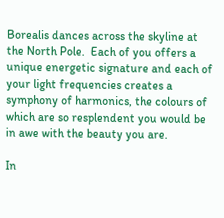Borealis dances across the skyline at the North Pole.  Each of you offers a unique energetic signature and each of your light frequencies creates a symphony of harmonics, the colours of which are so resplendent you would be in awe with the beauty you are.

In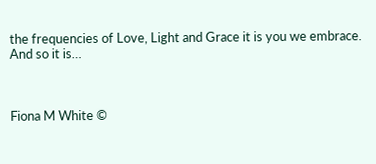the frequencies of Love, Light and Grace it is you we embrace.   And so it is…



Fiona M White ©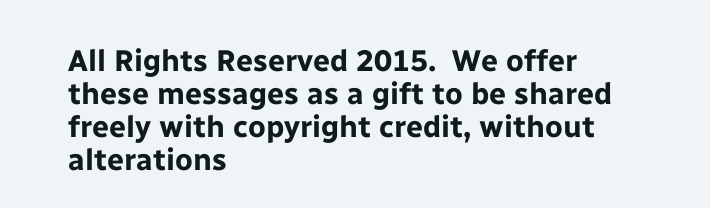All Rights Reserved 2015.  We offer these messages as a gift to be shared freely with copyright credit, without alterations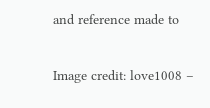and reference made to

Image credit: love1008 –